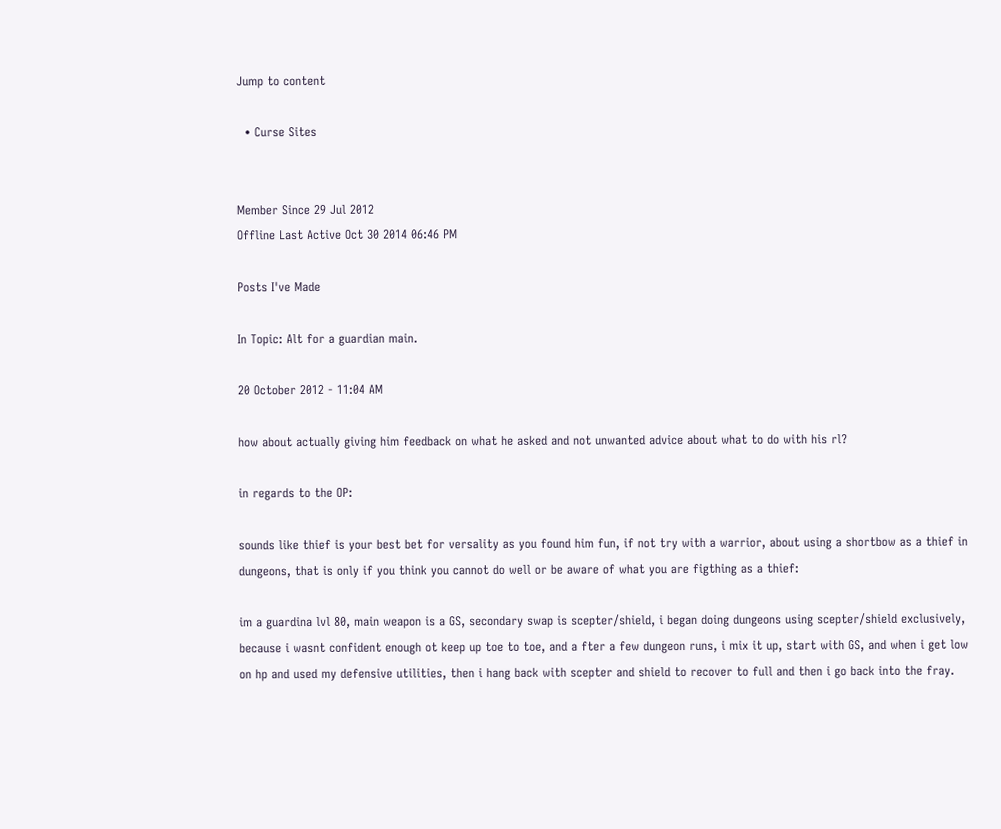Jump to content

  • Curse Sites


Member Since 29 Jul 2012
Offline Last Active Oct 30 2014 06:46 PM

Posts I've Made

In Topic: Alt for a guardian main.

20 October 2012 - 11:04 AM

how about actually giving him feedback on what he asked and not unwanted advice about what to do with his rl?

in regards to the OP:

sounds like thief is your best bet for versality as you found him fun, if not try with a warrior, about using a shortbow as a thief in dungeons, that is only if you think you cannot do well or be aware of what you are figthing as a thief:

im a guardina lvl 80, main weapon is a GS, secondary swap is scepter/shield, i began doing dungeons using scepter/shield exclusively, because i wasnt confident enough ot keep up toe to toe, and a fter a few dungeon runs, i mix it up, start with GS, and when i get low on hp and used my defensive utilities, then i hang back with scepter and shield to recover to full and then i go back into the fray.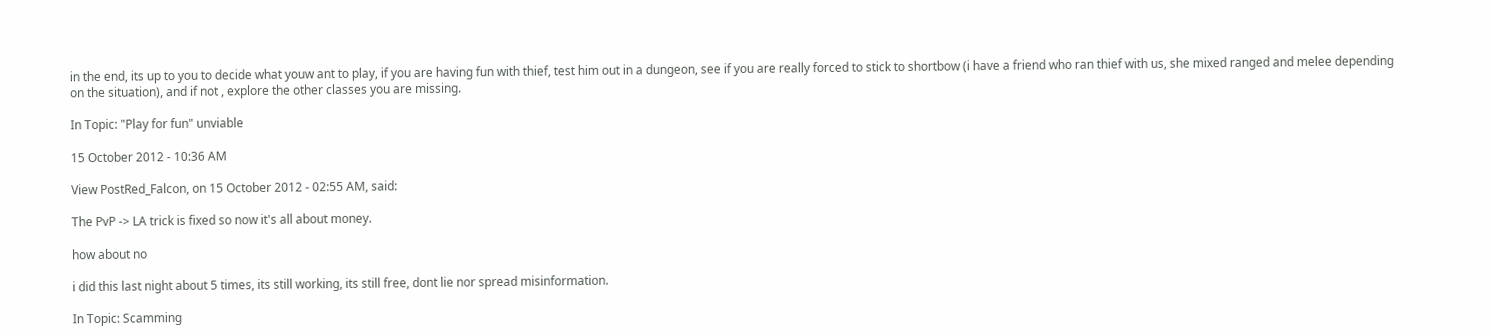in the end, its up to you to decide what youw ant to play, if you are having fun with thief, test him out in a dungeon, see if you are really forced to stick to shortbow (i have a friend who ran thief with us, she mixed ranged and melee depending on the situation), and if not , explore the other classes you are missing.

In Topic: "Play for fun" unviable

15 October 2012 - 10:36 AM

View PostRed_Falcon, on 15 October 2012 - 02:55 AM, said:

The PvP -> LA trick is fixed so now it's all about money.

how about no

i did this last night about 5 times, its still working, its still free, dont lie nor spread misinformation.

In Topic: Scamming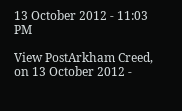13 October 2012 - 11:03 PM

View PostArkham Creed, on 13 October 2012 -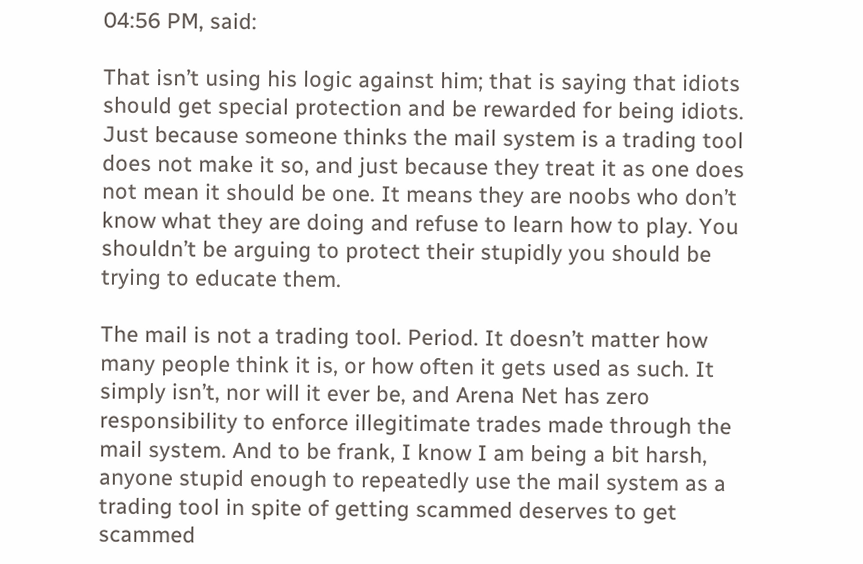04:56 PM, said:

That isn’t using his logic against him; that is saying that idiots should get special protection and be rewarded for being idiots. Just because someone thinks the mail system is a trading tool does not make it so, and just because they treat it as one does not mean it should be one. It means they are noobs who don’t know what they are doing and refuse to learn how to play. You shouldn’t be arguing to protect their stupidly you should be trying to educate them.

The mail is not a trading tool. Period. It doesn’t matter how many people think it is, or how often it gets used as such. It simply isn’t, nor will it ever be, and Arena Net has zero responsibility to enforce illegitimate trades made through the mail system. And to be frank, I know I am being a bit harsh, anyone stupid enough to repeatedly use the mail system as a trading tool in spite of getting scammed deserves to get scammed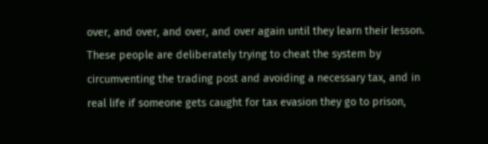over, and over, and over, and over again until they learn their lesson. These people are deliberately trying to cheat the system by circumventing the trading post and avoiding a necessary tax, and in real life if someone gets caught for tax evasion they go to prison,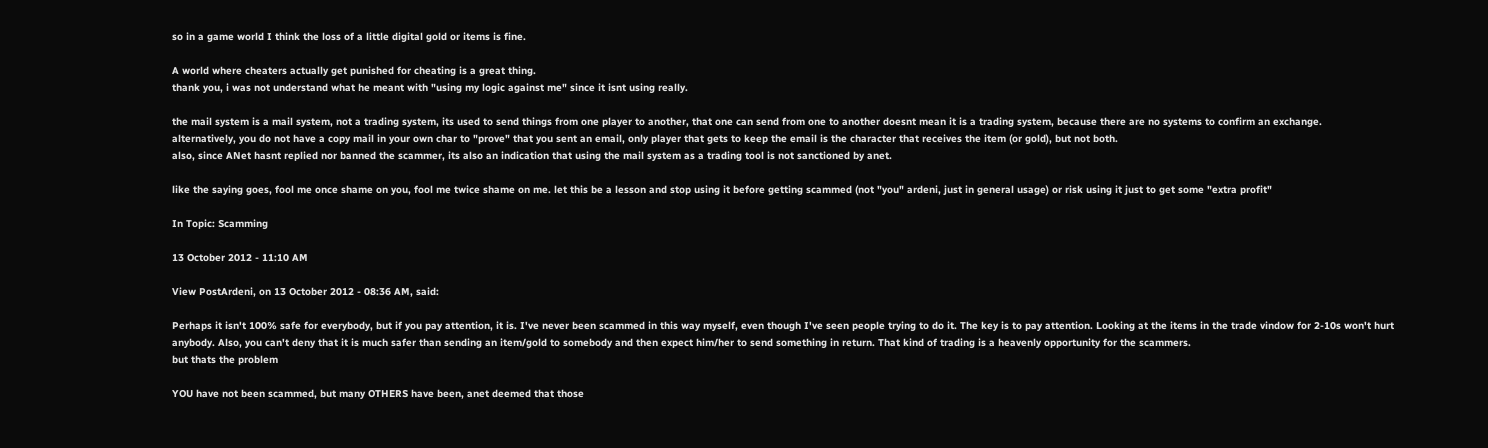so in a game world I think the loss of a little digital gold or items is fine.

A world where cheaters actually get punished for cheating is a great thing.
thank you, i was not understand what he meant with "using my logic against me" since it isnt using really.

the mail system is a mail system, not a trading system, its used to send things from one player to another, that one can send from one to another doesnt mean it is a trading system, because there are no systems to confirm an exchange.
alternatively, you do not have a copy mail in your own char to "prove" that you sent an email, only player that gets to keep the email is the character that receives the item (or gold), but not both.
also, since ANet hasnt replied nor banned the scammer, its also an indication that using the mail system as a trading tool is not sanctioned by anet.

like the saying goes, fool me once shame on you, fool me twice shame on me. let this be a lesson and stop using it before getting scammed (not "you" ardeni, just in general usage) or risk using it just to get some "extra profit"

In Topic: Scamming

13 October 2012 - 11:10 AM

View PostArdeni, on 13 October 2012 - 08:36 AM, said:

Perhaps it isn't 100% safe for everybody, but if you pay attention, it is. I've never been scammed in this way myself, even though I've seen people trying to do it. The key is to pay attention. Looking at the items in the trade vindow for 2-10s won't hurt anybody. Also, you can't deny that it is much safer than sending an item/gold to somebody and then expect him/her to send something in return. That kind of trading is a heavenly opportunity for the scammers.
but thats the problem

YOU have not been scammed, but many OTHERS have been, anet deemed that those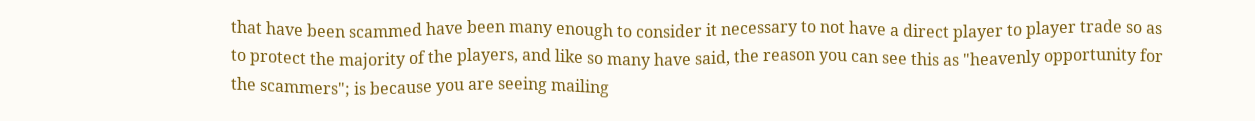that have been scammed have been many enough to consider it necessary to not have a direct player to player trade so as to protect the majority of the players, and like so many have said, the reason you can see this as "heavenly opportunity for the scammers"; is because you are seeing mailing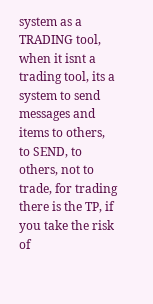system as a TRADING tool, when it isnt a trading tool, its a system to send messages and items to others, to SEND, to others, not to trade, for trading there is the TP, if you take the risk of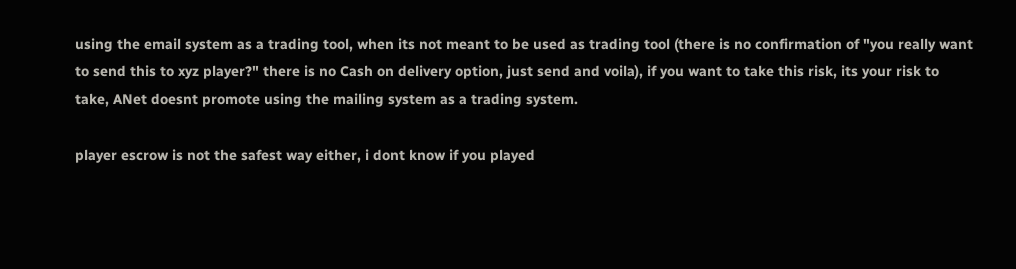using the email system as a trading tool, when its not meant to be used as trading tool (there is no confirmation of "you really want to send this to xyz player?" there is no Cash on delivery option, just send and voila), if you want to take this risk, its your risk to take, ANet doesnt promote using the mailing system as a trading system.

player escrow is not the safest way either, i dont know if you played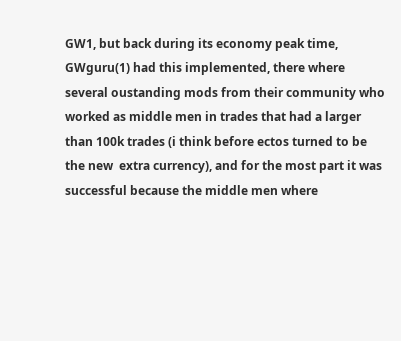GW1, but back during its economy peak time, GWguru(1) had this implemented, there where several oustanding mods from their community who worked as middle men in trades that had a larger than 100k trades (i think before ectos turned to be the new  extra currency), and for the most part it was successful because the middle men where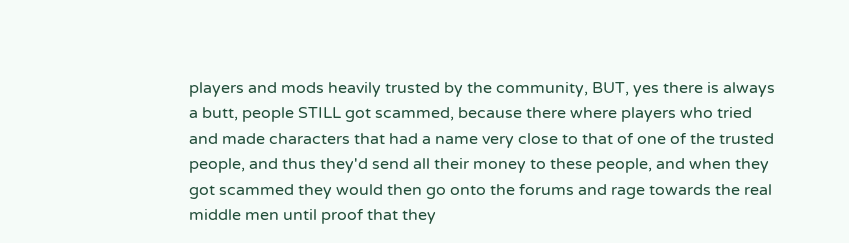players and mods heavily trusted by the community, BUT, yes there is always a butt, people STILL got scammed, because there where players who tried and made characters that had a name very close to that of one of the trusted people, and thus they'd send all their money to these people, and when they got scammed they would then go onto the forums and rage towards the real middle men until proof that they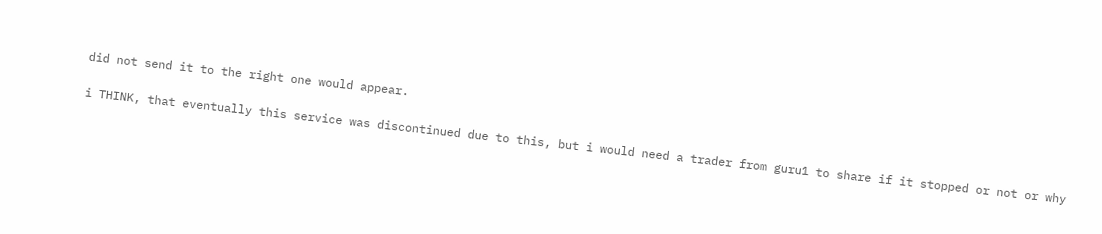did not send it to the right one would appear.

i THINK, that eventually this service was discontinued due to this, but i would need a trader from guru1 to share if it stopped or not or why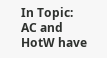In Topic: AC and HotW have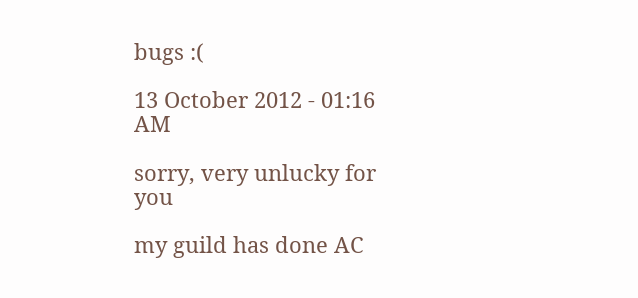bugs :(

13 October 2012 - 01:16 AM

sorry, very unlucky for you

my guild has done AC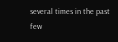several times in the past few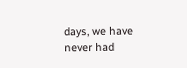days, we have never had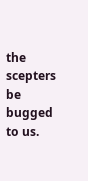the scepters be bugged to us.